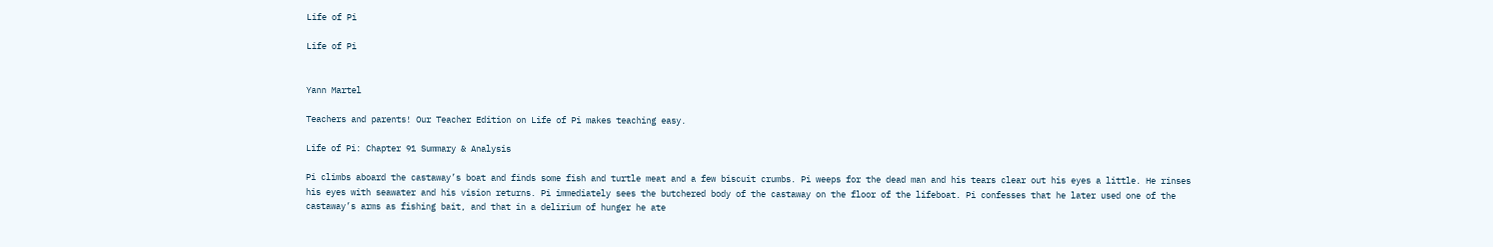Life of Pi

Life of Pi


Yann Martel

Teachers and parents! Our Teacher Edition on Life of Pi makes teaching easy.

Life of Pi: Chapter 91 Summary & Analysis

Pi climbs aboard the castaway’s boat and finds some fish and turtle meat and a few biscuit crumbs. Pi weeps for the dead man and his tears clear out his eyes a little. He rinses his eyes with seawater and his vision returns. Pi immediately sees the butchered body of the castaway on the floor of the lifeboat. Pi confesses that he later used one of the castaway’s arms as fishing bait, and that in a delirium of hunger he ate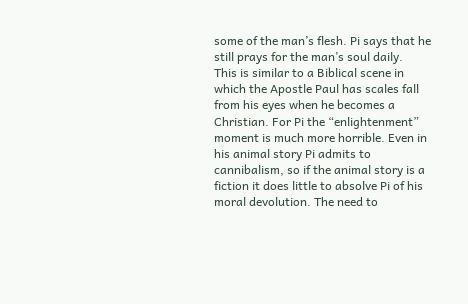some of the man’s flesh. Pi says that he still prays for the man’s soul daily.
This is similar to a Biblical scene in which the Apostle Paul has scales fall from his eyes when he becomes a Christian. For Pi the “enlightenment” moment is much more horrible. Even in his animal story Pi admits to cannibalism, so if the animal story is a fiction it does little to absolve Pi of his moral devolution. The need to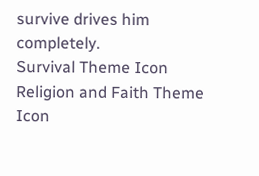survive drives him completely.
Survival Theme Icon
Religion and Faith Theme Icon